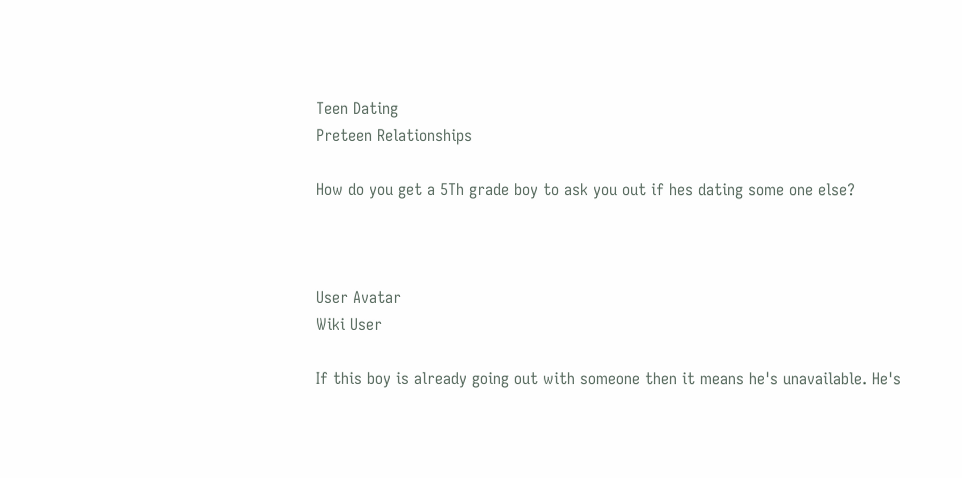Teen Dating
Preteen Relationships

How do you get a 5Th grade boy to ask you out if hes dating some one else?



User Avatar
Wiki User

If this boy is already going out with someone then it means he's unavailable. He's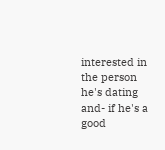interested in the person he's dating and- if he's a good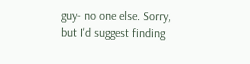guy- no one else. Sorry, but I'd suggest finding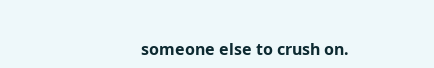someone else to crush on.